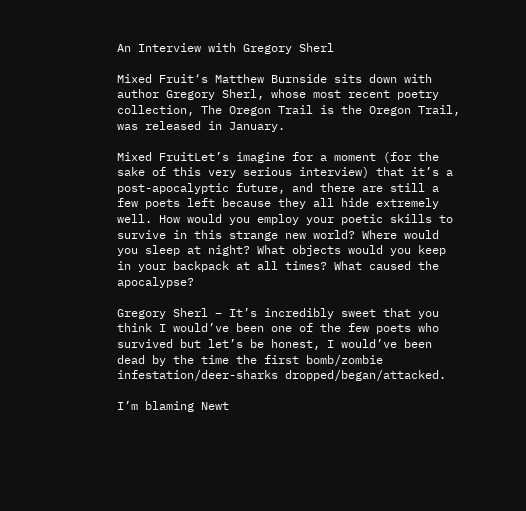An Interview with Gregory Sherl

Mixed Fruit‘s Matthew Burnside sits down with author Gregory Sherl, whose most recent poetry collection, The Oregon Trail is the Oregon Trail, was released in January.

Mixed FruitLet’s imagine for a moment (for the sake of this very serious interview) that it’s a post-apocalyptic future, and there are still a few poets left because they all hide extremely well. How would you employ your poetic skills to survive in this strange new world? Where would you sleep at night? What objects would you keep in your backpack at all times? What caused the apocalypse?

Gregory Sherl – It’s incredibly sweet that you think I would’ve been one of the few poets who survived but let’s be honest, I would’ve been dead by the time the first bomb/zombie infestation/deer-sharks dropped/began/attacked.

I’m blaming Newt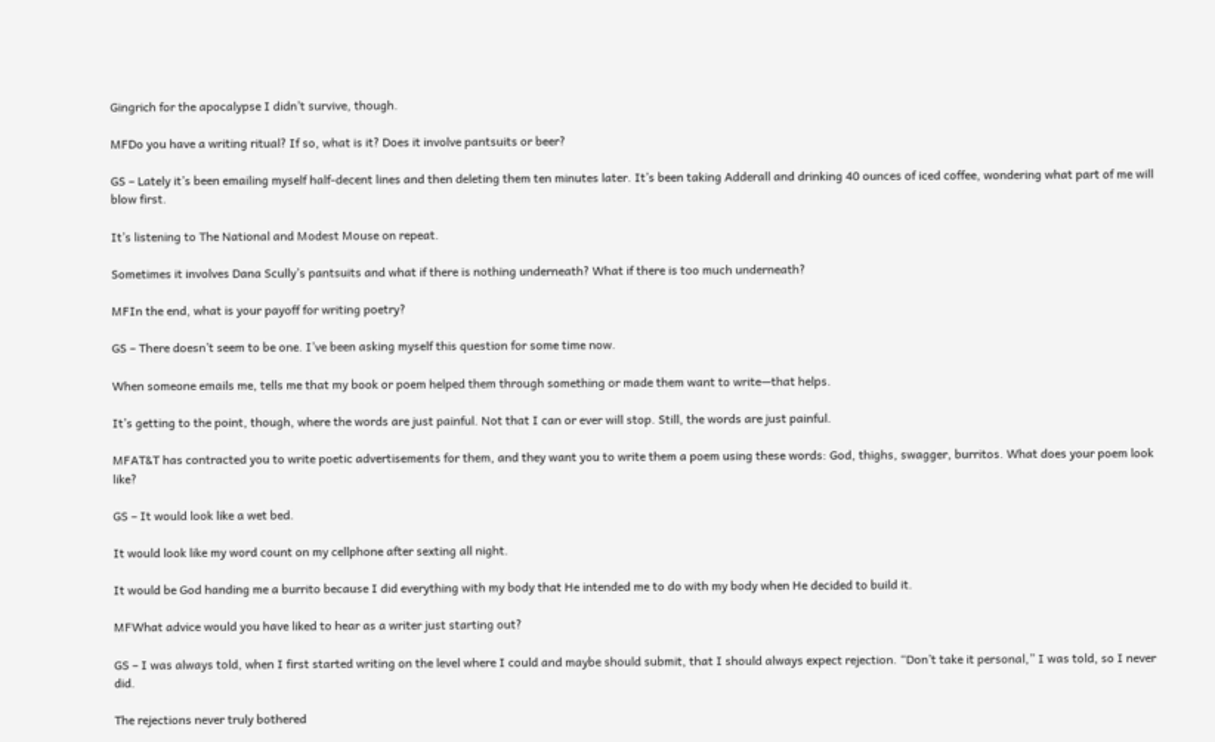Gingrich for the apocalypse I didn’t survive, though.

MFDo you have a writing ritual? If so, what is it? Does it involve pantsuits or beer?

GS – Lately it’s been emailing myself half-decent lines and then deleting them ten minutes later. It’s been taking Adderall and drinking 40 ounces of iced coffee, wondering what part of me will blow first.

It’s listening to The National and Modest Mouse on repeat.

Sometimes it involves Dana Scully’s pantsuits and what if there is nothing underneath? What if there is too much underneath?

MFIn the end, what is your payoff for writing poetry?

GS – There doesn’t seem to be one. I’ve been asking myself this question for some time now.

When someone emails me, tells me that my book or poem helped them through something or made them want to write—that helps.

It’s getting to the point, though, where the words are just painful. Not that I can or ever will stop. Still, the words are just painful.

MFAT&T has contracted you to write poetic advertisements for them, and they want you to write them a poem using these words: God, thighs, swagger, burritos. What does your poem look like?

GS – It would look like a wet bed.

It would look like my word count on my cellphone after sexting all night.

It would be God handing me a burrito because I did everything with my body that He intended me to do with my body when He decided to build it.

MFWhat advice would you have liked to hear as a writer just starting out?

GS – I was always told, when I first started writing on the level where I could and maybe should submit, that I should always expect rejection. “Don’t take it personal,” I was told, so I never did.

The rejections never truly bothered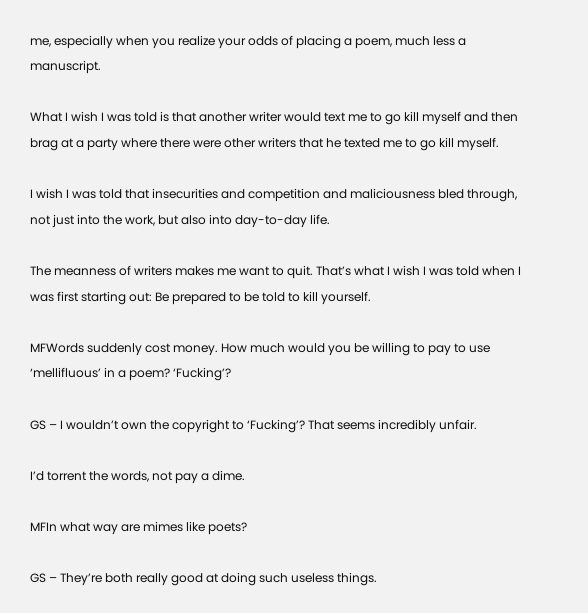me, especially when you realize your odds of placing a poem, much less a manuscript.

What I wish I was told is that another writer would text me to go kill myself and then brag at a party where there were other writers that he texted me to go kill myself.

I wish I was told that insecurities and competition and maliciousness bled through, not just into the work, but also into day-to-day life.

The meanness of writers makes me want to quit. That’s what I wish I was told when I was first starting out: Be prepared to be told to kill yourself.

MFWords suddenly cost money. How much would you be willing to pay to use ‘mellifluous’ in a poem? ‘Fucking’?

GS – I wouldn’t own the copyright to ‘Fucking’? That seems incredibly unfair.

I’d torrent the words, not pay a dime.

MFIn what way are mimes like poets?

GS – They’re both really good at doing such useless things.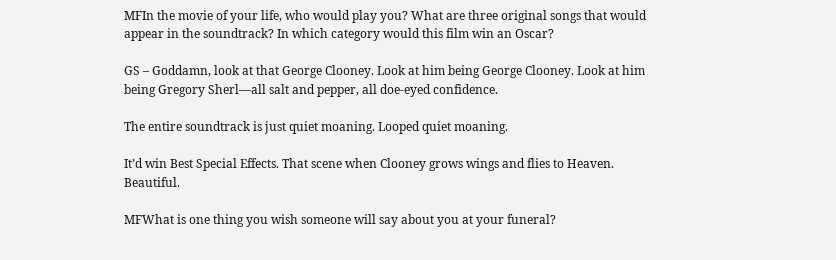MFIn the movie of your life, who would play you? What are three original songs that would appear in the soundtrack? In which category would this film win an Oscar?

GS – Goddamn, look at that George Clooney. Look at him being George Clooney. Look at him being Gregory Sherl—all salt and pepper, all doe-eyed confidence.

The entire soundtrack is just quiet moaning. Looped quiet moaning.

It’d win Best Special Effects. That scene when Clooney grows wings and flies to Heaven. Beautiful.

MFWhat is one thing you wish someone will say about you at your funeral?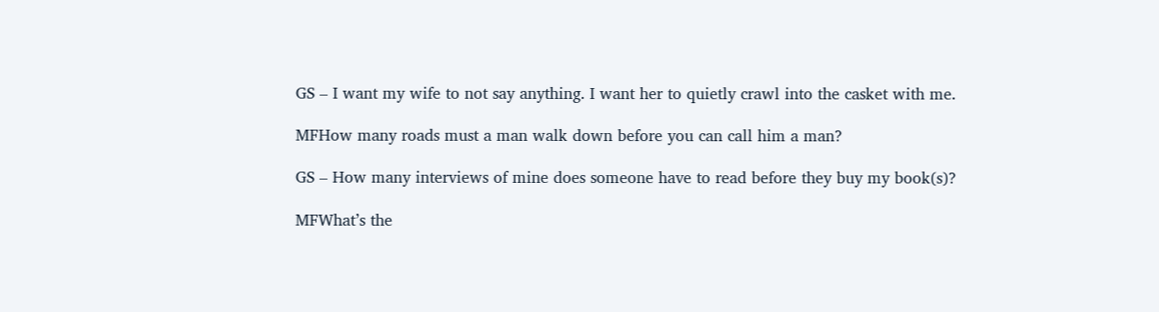GS – I want my wife to not say anything. I want her to quietly crawl into the casket with me.

MFHow many roads must a man walk down before you can call him a man?

GS – How many interviews of mine does someone have to read before they buy my book(s)?

MFWhat’s the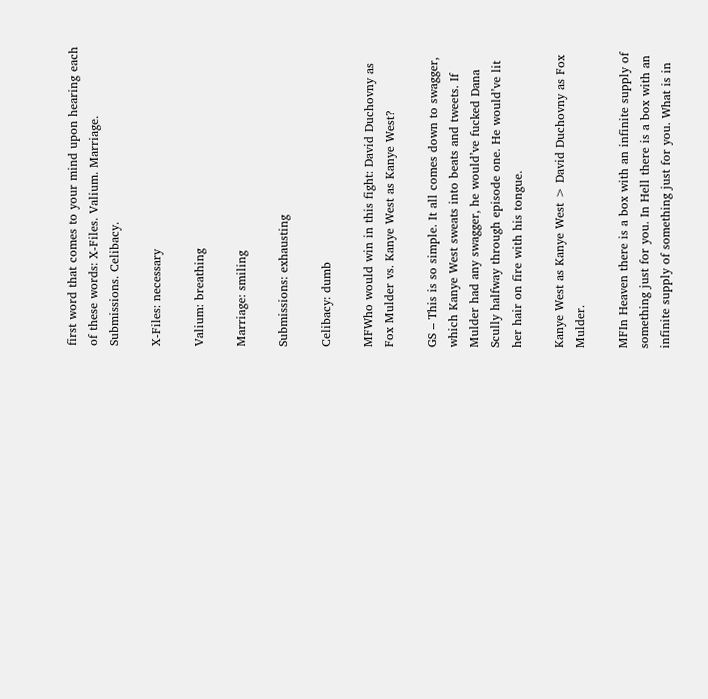first word that comes to your mind upon hearing each of these words: X-Files. Valium. Marriage. Submissions. Celibacy.

X-Files: necessary

Valium: breathing

Marriage: smiling

Submissions: exhausting

Celibacy: dumb

MFWho would win in this fight: David Duchovny as Fox Mulder vs. Kanye West as Kanye West?

GS – This is so simple. It all comes down to swagger, which Kanye West sweats into beats and tweets. If Mulder had any swagger, he would’ve fucked Dana Scully halfway through episode one. He would’ve lit her hair on fire with his tongue.

Kanye West as Kanye West > David Duchovny as Fox Mulder.

MFIn Heaven there is a box with an infinite supply of something just for you. In Hell there is a box with an infinite supply of something just for you. What is in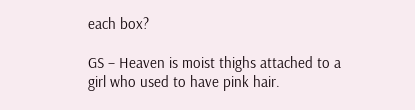each box?

GS – Heaven is moist thighs attached to a girl who used to have pink hair.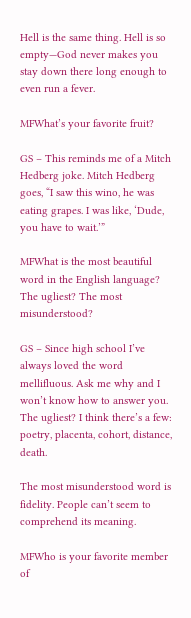Hell is the same thing. Hell is so empty—God never makes you stay down there long enough to even run a fever.

MFWhat’s your favorite fruit?

GS – This reminds me of a Mitch Hedberg joke. Mitch Hedberg goes, “I saw this wino, he was eating grapes. I was like, ‘Dude, you have to wait.’”

MFWhat is the most beautiful word in the English language? The ugliest? The most misunderstood?

GS – Since high school I’ve always loved the word mellifluous. Ask me why and I won’t know how to answer you. The ugliest? I think there’s a few: poetry, placenta, cohort, distance, death.

The most misunderstood word is fidelity. People can’t seem to comprehend its meaning.

MFWho is your favorite member of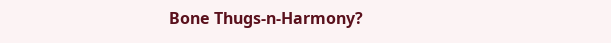Bone Thugs-n-Harmony?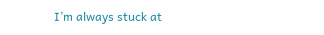I’m always stuck at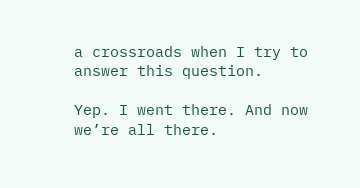a crossroads when I try to answer this question.

Yep. I went there. And now we’re all there.